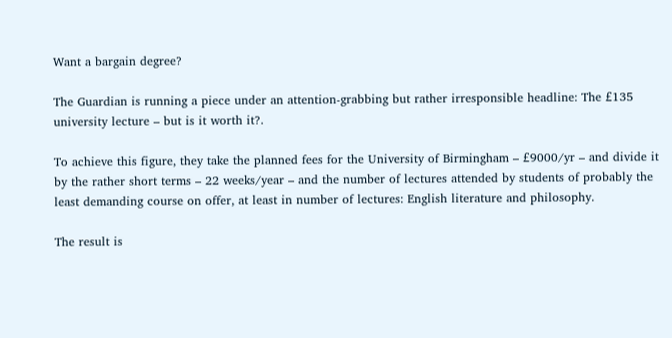Want a bargain degree?

The Guardian is running a piece under an attention-grabbing but rather irresponsible headline: The £135 university lecture – but is it worth it?.

To achieve this figure, they take the planned fees for the University of Birmingham – £9000/yr – and divide it by the rather short terms – 22 weeks/year – and the number of lectures attended by students of probably the least demanding course on offer, at least in number of lectures: English literature and philosophy.

The result is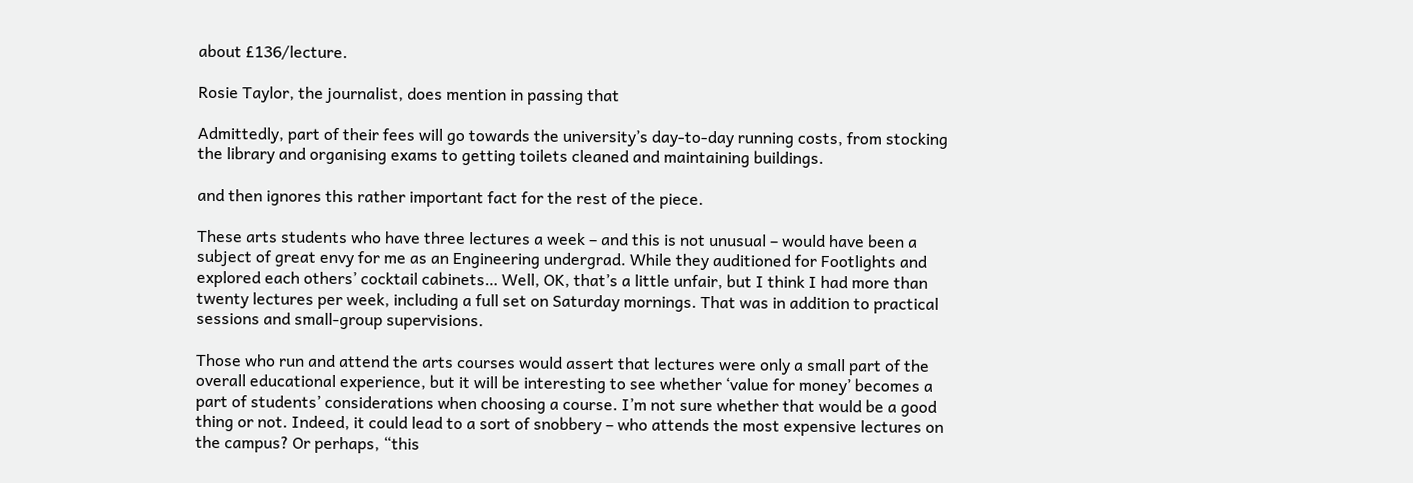about £136/lecture.

Rosie Taylor, the journalist, does mention in passing that

Admittedly, part of their fees will go towards the university’s day-to-day running costs, from stocking the library and organising exams to getting toilets cleaned and maintaining buildings.

and then ignores this rather important fact for the rest of the piece.

These arts students who have three lectures a week – and this is not unusual – would have been a subject of great envy for me as an Engineering undergrad. While they auditioned for Footlights and explored each others’ cocktail cabinets… Well, OK, that’s a little unfair, but I think I had more than twenty lectures per week, including a full set on Saturday mornings. That was in addition to practical sessions and small-group supervisions.

Those who run and attend the arts courses would assert that lectures were only a small part of the overall educational experience, but it will be interesting to see whether ‘value for money’ becomes a part of students’ considerations when choosing a course. I’m not sure whether that would be a good thing or not. Indeed, it could lead to a sort of snobbery – who attends the most expensive lectures on the campus? Or perhaps, “this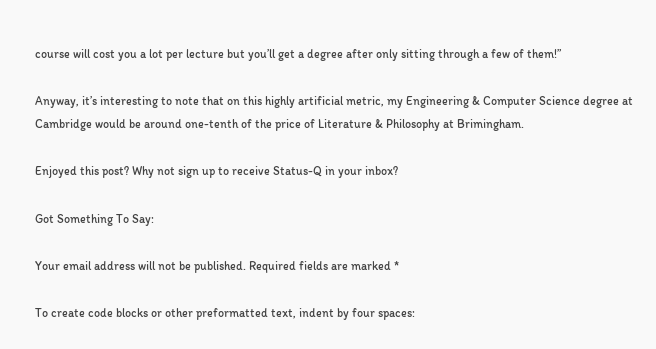course will cost you a lot per lecture but you’ll get a degree after only sitting through a few of them!”

Anyway, it’s interesting to note that on this highly artificial metric, my Engineering & Computer Science degree at Cambridge would be around one-tenth of the price of Literature & Philosophy at Brimingham.

Enjoyed this post? Why not sign up to receive Status-Q in your inbox?

Got Something To Say:

Your email address will not be published. Required fields are marked *

To create code blocks or other preformatted text, indent by four spaces: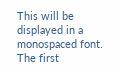This will be displayed in a monospaced font. The first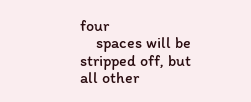four
    spaces will be stripped off, but all other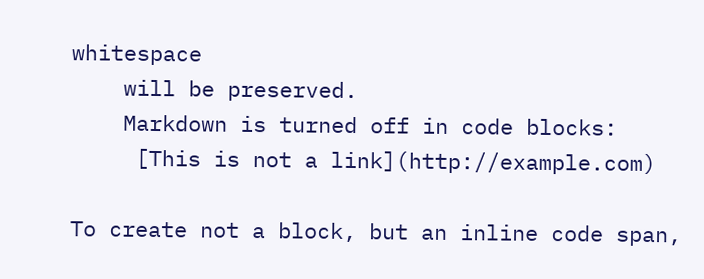whitespace
    will be preserved.
    Markdown is turned off in code blocks:
     [This is not a link](http://example.com)

To create not a block, but an inline code span,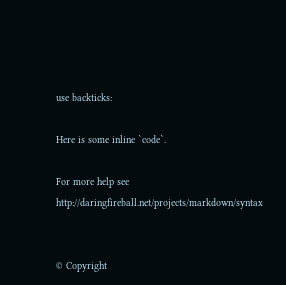use backticks:

Here is some inline `code`.

For more help see http://daringfireball.net/projects/markdown/syntax


© Copyright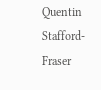Quentin Stafford-Fraser